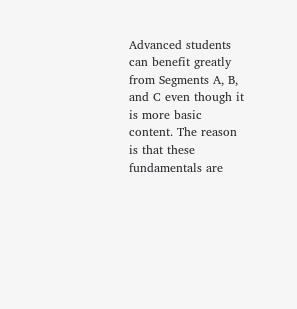Advanced students can benefit greatly from Segments A, B, and C even though it is more basic content. The reason is that these fundamentals are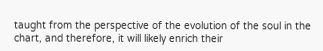taught from the perspective of the evolution of the soul in the chart, and therefore, it will likely enrich their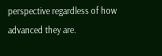perspective regardless of how advanced they are.